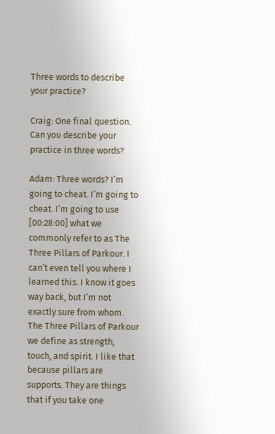Three words to describe your practice?

Craig: One final question. Can you describe your practice in three words?

Adam: Three words? I’m going to cheat. I’m going to cheat. I’m going to use [00:28:00] what we commonly refer to as The Three Pillars of Parkour. I can’t even tell you where I learned this. I know it goes way back, but I’m not exactly sure from whom. The Three Pillars of Parkour we define as strength, touch, and spirit. I like that because pillars are supports. They are things that if you take one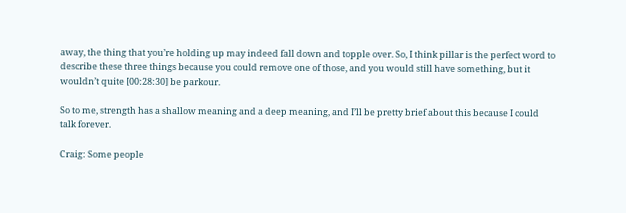away, the thing that you’re holding up may indeed fall down and topple over. So, I think pillar is the perfect word to describe these three things because you could remove one of those, and you would still have something, but it wouldn’t quite [00:28:30] be parkour.

So to me, strength has a shallow meaning and a deep meaning, and I’ll be pretty brief about this because I could talk forever.

Craig: Some people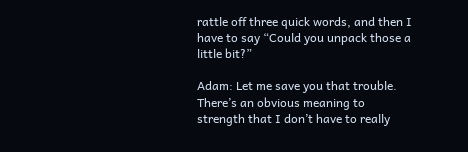rattle off three quick words, and then I have to say “Could you unpack those a little bit?”

Adam: Let me save you that trouble. There’s an obvious meaning to strength that I don’t have to really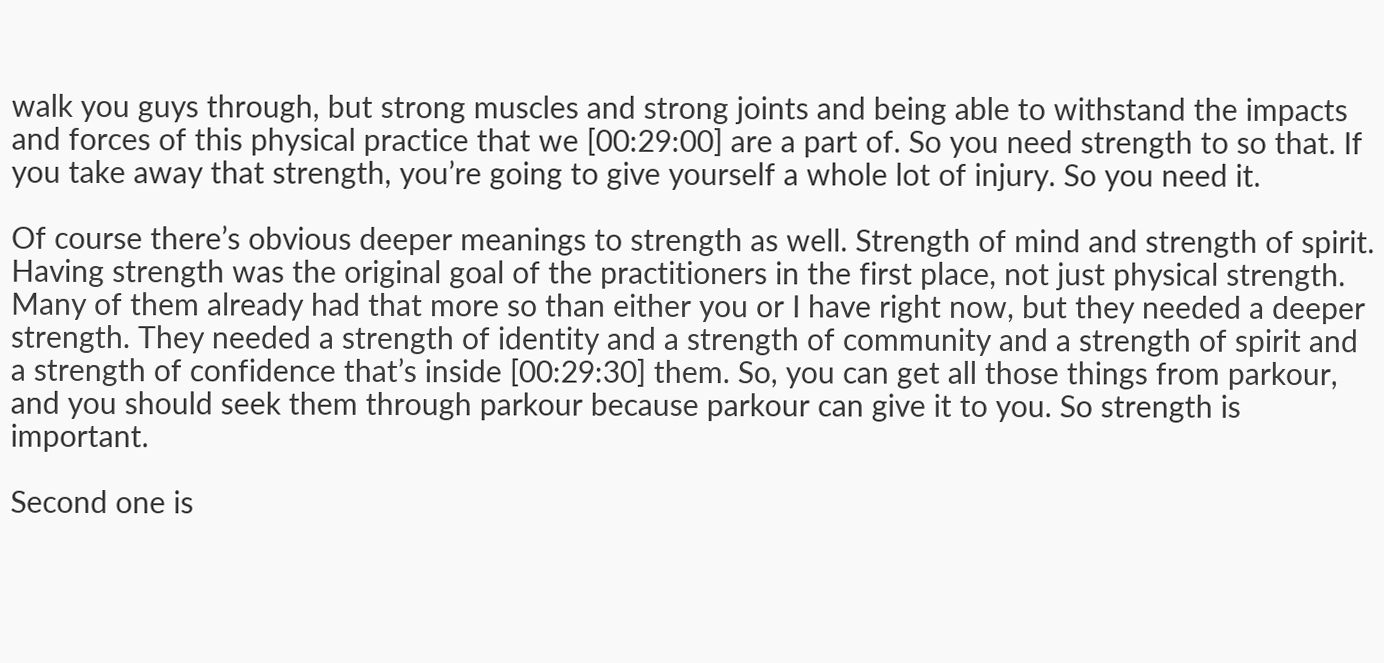walk you guys through, but strong muscles and strong joints and being able to withstand the impacts and forces of this physical practice that we [00:29:00] are a part of. So you need strength to so that. If you take away that strength, you’re going to give yourself a whole lot of injury. So you need it.

Of course there’s obvious deeper meanings to strength as well. Strength of mind and strength of spirit. Having strength was the original goal of the practitioners in the first place, not just physical strength. Many of them already had that more so than either you or I have right now, but they needed a deeper strength. They needed a strength of identity and a strength of community and a strength of spirit and a strength of confidence that’s inside [00:29:30] them. So, you can get all those things from parkour, and you should seek them through parkour because parkour can give it to you. So strength is important.

Second one is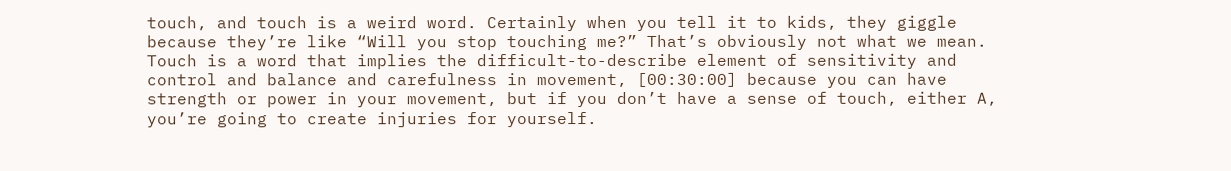touch, and touch is a weird word. Certainly when you tell it to kids, they giggle because they’re like “Will you stop touching me?” That’s obviously not what we mean. Touch is a word that implies the difficult-to-describe element of sensitivity and control and balance and carefulness in movement, [00:30:00] because you can have strength or power in your movement, but if you don’t have a sense of touch, either A, you’re going to create injuries for yourself.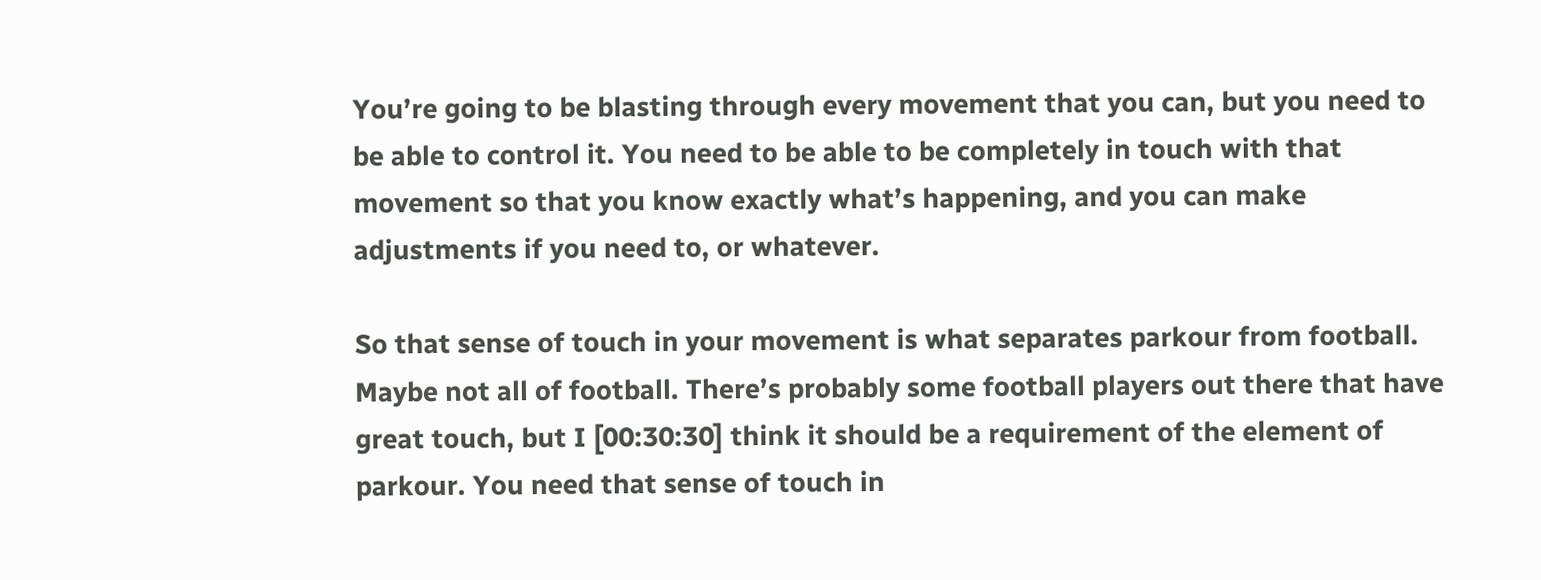You’re going to be blasting through every movement that you can, but you need to be able to control it. You need to be able to be completely in touch with that movement so that you know exactly what’s happening, and you can make adjustments if you need to, or whatever.

So that sense of touch in your movement is what separates parkour from football. Maybe not all of football. There’s probably some football players out there that have great touch, but I [00:30:30] think it should be a requirement of the element of parkour. You need that sense of touch in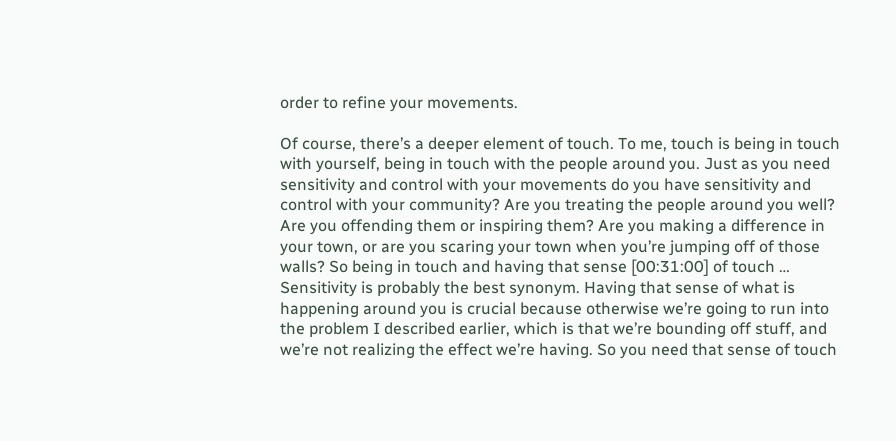order to refine your movements.

Of course, there’s a deeper element of touch. To me, touch is being in touch with yourself, being in touch with the people around you. Just as you need sensitivity and control with your movements do you have sensitivity and control with your community? Are you treating the people around you well? Are you offending them or inspiring them? Are you making a difference in your town, or are you scaring your town when you’re jumping off of those walls? So being in touch and having that sense [00:31:00] of touch … Sensitivity is probably the best synonym. Having that sense of what is happening around you is crucial because otherwise we’re going to run into the problem I described earlier, which is that we’re bounding off stuff, and we’re not realizing the effect we’re having. So you need that sense of touch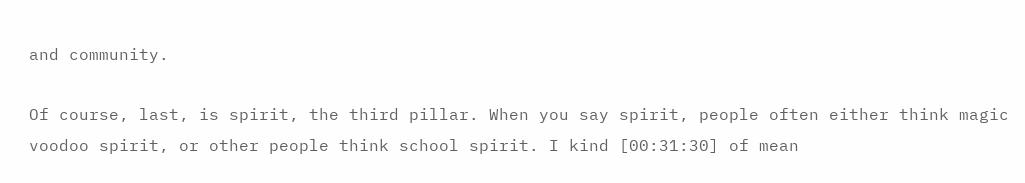and community.

Of course, last, is spirit, the third pillar. When you say spirit, people often either think magic voodoo spirit, or other people think school spirit. I kind [00:31:30] of mean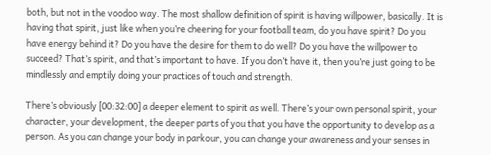both, but not in the voodoo way. The most shallow definition of spirit is having willpower, basically. It is having that spirit, just like when you’re cheering for your football team, do you have spirit? Do you have energy behind it? Do you have the desire for them to do well? Do you have the willpower to succeed? That’s spirit, and that’s important to have. If you don’t have it, then you’re just going to be mindlessly and emptily doing your practices of touch and strength.

There’s obviously [00:32:00] a deeper element to spirit as well. There’s your own personal spirit, your character, your development, the deeper parts of you that you have the opportunity to develop as a person. As you can change your body in parkour, you can change your awareness and your senses in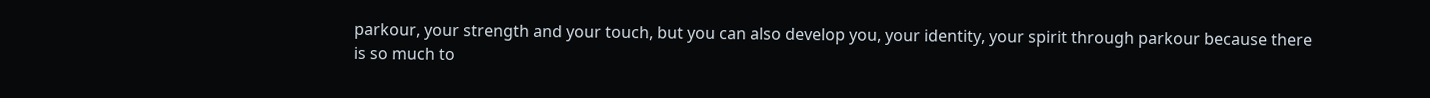parkour, your strength and your touch, but you can also develop you, your identity, your spirit through parkour because there is so much to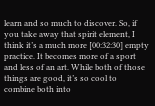learn and so much to discover. So, if you take away that spirit element, I think it’s a much more [00:32:30] empty practice. It becomes more of a sport and less of an art. While both of those things are good, it’s so cool to combine both into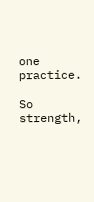one practice.

So strength,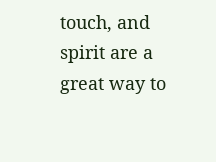touch, and spirit are a great way to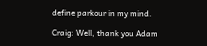define parkour in my mind.

Craig: Well, thank you Adam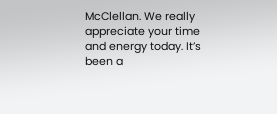McClellan. We really appreciate your time and energy today. It’s been a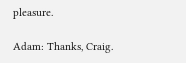pleasure.

Adam: Thanks, Craig.